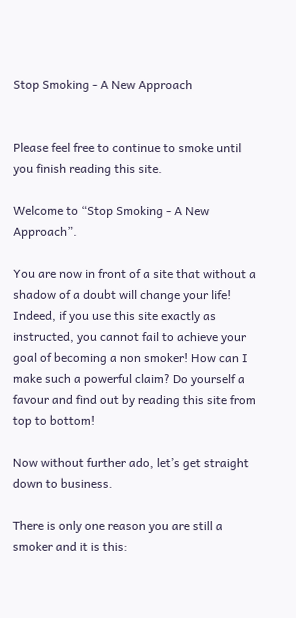Stop Smoking - A New Approach


Please feel free to continue to smoke until you finish reading this site.

Welcome to “Stop Smoking - A New Approach”.

You are now in front of a site that without a shadow of a doubt will change your life! Indeed, if you use this site exactly as instructed, you cannot fail to achieve your goal of becoming a non smoker! How can I make such a powerful claim? Do yourself a favour and find out by reading this site from top to bottom!

Now without further ado, let’s get straight down to business.

There is only one reason you are still a smoker and it is this: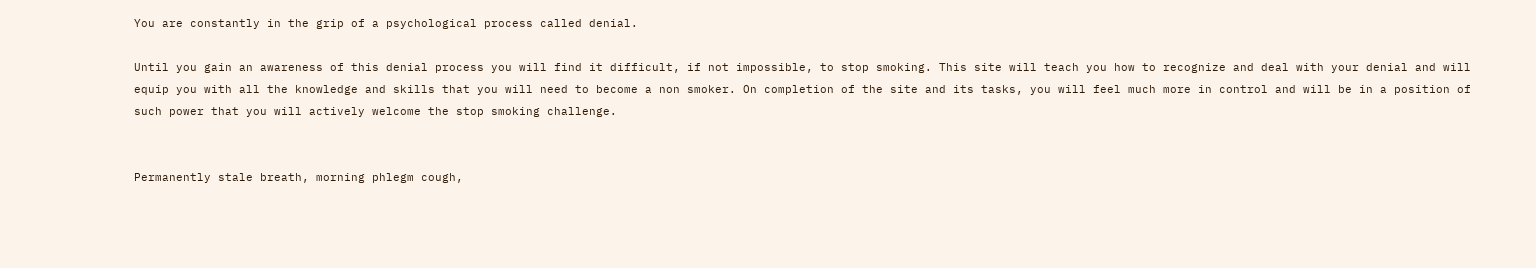You are constantly in the grip of a psychological process called denial.

Until you gain an awareness of this denial process you will find it difficult, if not impossible, to stop smoking. This site will teach you how to recognize and deal with your denial and will equip you with all the knowledge and skills that you will need to become a non smoker. On completion of the site and its tasks, you will feel much more in control and will be in a position of such power that you will actively welcome the stop smoking challenge.


Permanently stale breath, morning phlegm cough,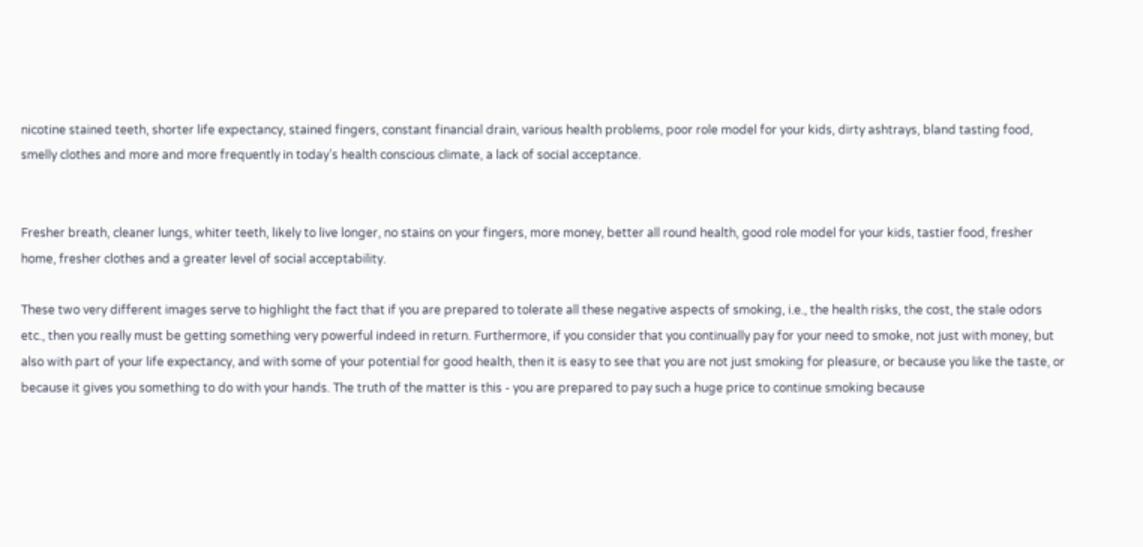nicotine stained teeth, shorter life expectancy, stained fingers, constant financial drain, various health problems, poor role model for your kids, dirty ashtrays, bland tasting food, smelly clothes and more and more frequently in today’s health conscious climate, a lack of social acceptance.


Fresher breath, cleaner lungs, whiter teeth, likely to live longer, no stains on your fingers, more money, better all round health, good role model for your kids, tastier food, fresher home, fresher clothes and a greater level of social acceptability.

These two very different images serve to highlight the fact that if you are prepared to tolerate all these negative aspects of smoking, i.e., the health risks, the cost, the stale odors etc., then you really must be getting something very powerful indeed in return. Furthermore, if you consider that you continually pay for your need to smoke, not just with money, but also with part of your life expectancy, and with some of your potential for good health, then it is easy to see that you are not just smoking for pleasure, or because you like the taste, or because it gives you something to do with your hands. The truth of the matter is this - you are prepared to pay such a huge price to continue smoking because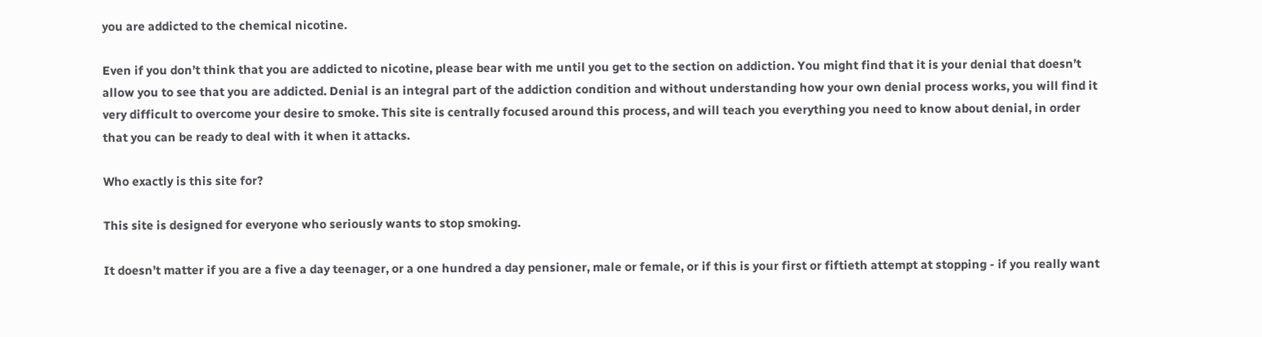you are addicted to the chemical nicotine.

Even if you don’t think that you are addicted to nicotine, please bear with me until you get to the section on addiction. You might find that it is your denial that doesn’t allow you to see that you are addicted. Denial is an integral part of the addiction condition and without understanding how your own denial process works, you will find it very difficult to overcome your desire to smoke. This site is centrally focused around this process, and will teach you everything you need to know about denial, in order that you can be ready to deal with it when it attacks.

Who exactly is this site for?

This site is designed for everyone who seriously wants to stop smoking.

It doesn’t matter if you are a five a day teenager, or a one hundred a day pensioner, male or female, or if this is your first or fiftieth attempt at stopping - if you really want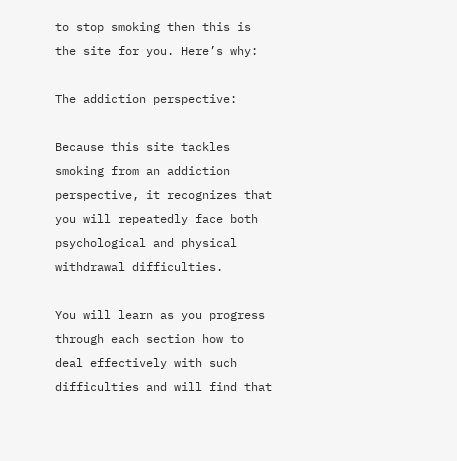to stop smoking then this is the site for you. Here’s why:

The addiction perspective:

Because this site tackles smoking from an addiction perspective, it recognizes that you will repeatedly face both psychological and physical withdrawal difficulties.

You will learn as you progress through each section how to deal effectively with such difficulties and will find that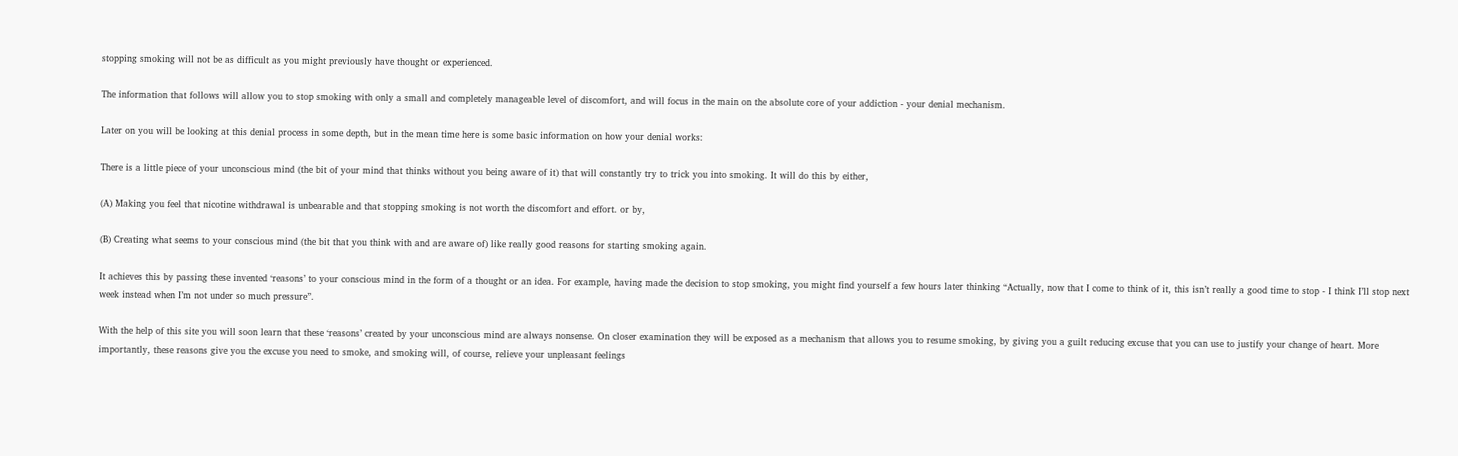stopping smoking will not be as difficult as you might previously have thought or experienced.

The information that follows will allow you to stop smoking with only a small and completely manageable level of discomfort, and will focus in the main on the absolute core of your addiction - your denial mechanism.

Later on you will be looking at this denial process in some depth, but in the mean time here is some basic information on how your denial works:

There is a little piece of your unconscious mind (the bit of your mind that thinks without you being aware of it) that will constantly try to trick you into smoking. It will do this by either,

(A) Making you feel that nicotine withdrawal is unbearable and that stopping smoking is not worth the discomfort and effort. or by,

(B) Creating what seems to your conscious mind (the bit that you think with and are aware of) like really good reasons for starting smoking again.

It achieves this by passing these invented ‘reasons’ to your conscious mind in the form of a thought or an idea. For example, having made the decision to stop smoking, you might find yourself a few hours later thinking “Actually, now that I come to think of it, this isn’t really a good time to stop - I think I’ll stop next week instead when I’m not under so much pressure”.

With the help of this site you will soon learn that these ‘reasons’ created by your unconscious mind are always nonsense. On closer examination they will be exposed as a mechanism that allows you to resume smoking, by giving you a guilt reducing excuse that you can use to justify your change of heart. More importantly, these reasons give you the excuse you need to smoke, and smoking will, of course, relieve your unpleasant feelings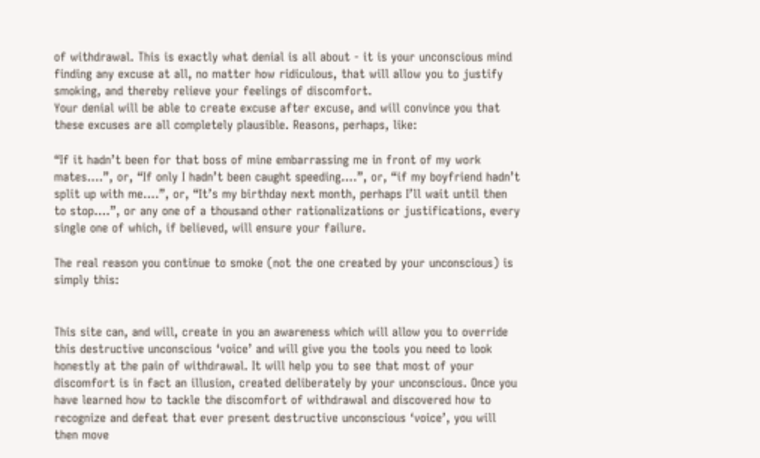of withdrawal. This is exactly what denial is all about - it is your unconscious mind finding any excuse at all, no matter how ridiculous, that will allow you to justify smoking, and thereby relieve your feelings of discomfort.
Your denial will be able to create excuse after excuse, and will convince you that these excuses are all completely plausible. Reasons, perhaps, like:

“If it hadn’t been for that boss of mine embarrassing me in front of my work mates....”, or, “If only I hadn’t been caught speeding....”, or, “if my boyfriend hadn’t split up with me....”, or, “It’s my birthday next month, perhaps I’ll wait until then to stop....”, or any one of a thousand other rationalizations or justifications, every single one of which, if believed, will ensure your failure.

The real reason you continue to smoke (not the one created by your unconscious) is simply this:


This site can, and will, create in you an awareness which will allow you to override this destructive unconscious ‘voice’ and will give you the tools you need to look honestly at the pain of withdrawal. It will help you to see that most of your discomfort is in fact an illusion, created deliberately by your unconscious. Once you have learned how to tackle the discomfort of withdrawal and discovered how to recognize and defeat that ever present destructive unconscious ‘voice’, you will then move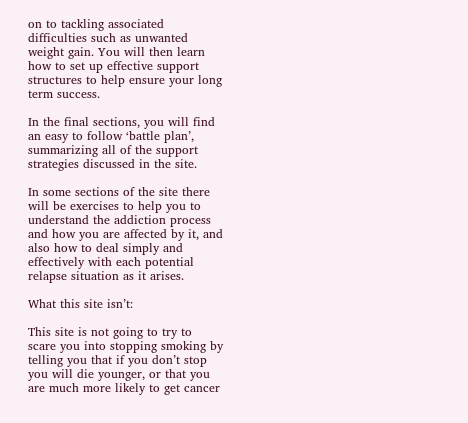on to tackling associated difficulties such as unwanted weight gain. You will then learn how to set up effective support structures to help ensure your long term success.

In the final sections, you will find an easy to follow ‘battle plan’, summarizing all of the support strategies discussed in the site.

In some sections of the site there will be exercises to help you to understand the addiction process and how you are affected by it, and also how to deal simply and effectively with each potential relapse situation as it arises.

What this site isn’t:

This site is not going to try to scare you into stopping smoking by telling you that if you don’t stop you will die younger, or that you are much more likely to get cancer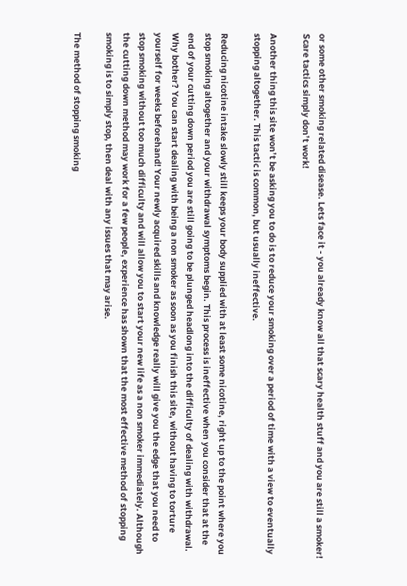or some other smoking related disease. Lets face it - you already know all that scary health stuff and you are still a smoker! Scare tactics simply don’t work!

Another thing this site won’t be asking you to do is to reduce your smoking over a period of time with a view to eventually stopping altogether. This tactic is common, but usually ineffective.

Reducing nicotine intake slowly still keeps your body supplied with at least some nicotine, right up to the point where you stop smoking altogether and your withdrawal symptoms begin. This process is ineffective when you consider that at the end of your cutting down period you are still going to be plunged headlong into the difficulty of dealing with withdrawal. Why bother? You can start dealing with being a non smoker as soon as you finish this site, without having to torture yourself for weeks beforehand! Your newly acquired skills and knowledge really will give you the edge that you need to stop smoking without too much difficulty and will allow you to start your new life as a non smoker immediately. Although the cutting down method may work for a few people, experience has shown that the most effective method of stopping smoking is to simply stop, then deal with any issues that may arise.

The method of stopping smoking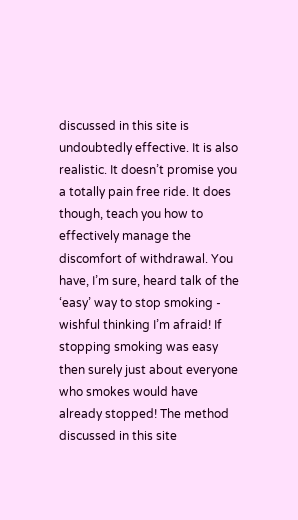discussed in this site is undoubtedly effective. It is also realistic. It doesn’t promise you a totally pain free ride. It does though, teach you how to effectively manage the discomfort of withdrawal. You have, I’m sure, heard talk of the ‘easy’ way to stop smoking - wishful thinking I’m afraid! If stopping smoking was easy then surely just about everyone who smokes would have already stopped! The method discussed in this site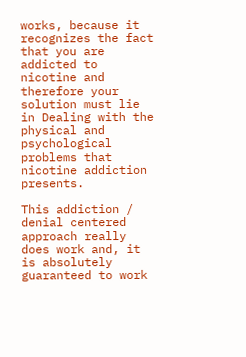works, because it recognizes the fact that you are addicted to nicotine and therefore your solution must lie in Dealing with the physical and psychological problems that nicotine addiction presents.

This addiction / denial centered approach really does work and, it is absolutely guaranteed to work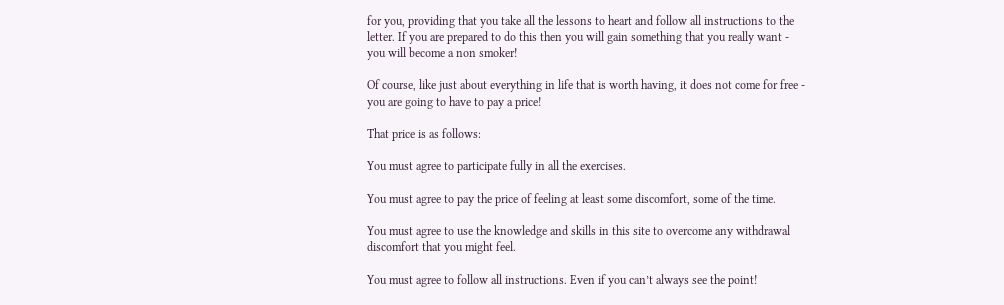for you, providing that you take all the lessons to heart and follow all instructions to the letter. If you are prepared to do this then you will gain something that you really want - you will become a non smoker!

Of course, like just about everything in life that is worth having, it does not come for free - you are going to have to pay a price!

That price is as follows:

You must agree to participate fully in all the exercises.

You must agree to pay the price of feeling at least some discomfort, some of the time.

You must agree to use the knowledge and skills in this site to overcome any withdrawal discomfort that you might feel.

You must agree to follow all instructions. Even if you can’t always see the point!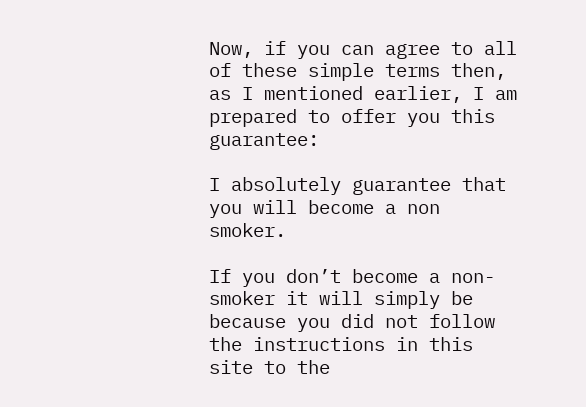Now, if you can agree to all of these simple terms then, as I mentioned earlier, I am prepared to offer you this guarantee:

I absolutely guarantee that you will become a non smoker.

If you don’t become a non-smoker it will simply be because you did not follow the instructions in this site to the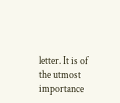letter. It is of the utmost importance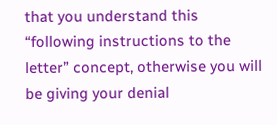that you understand this “following instructions to the letter” concept, otherwise you will be giving your denial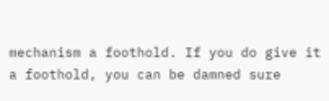mechanism a foothold. If you do give it a foothold, you can be damned sure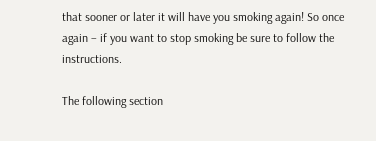that sooner or later it will have you smoking again! So once again – if you want to stop smoking be sure to follow the instructions.

The following section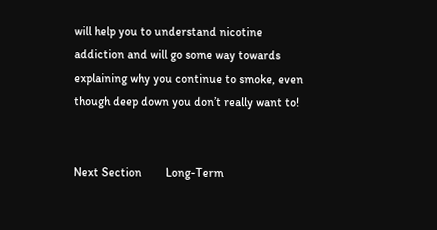will help you to understand nicotine addiction and will go some way towards explaining why you continue to smoke, even though deep down you don’t really want to!


Next Section        Long-Term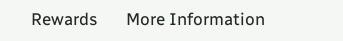Rewards       More Information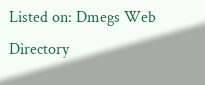Listed on: Dmegs Web Directory